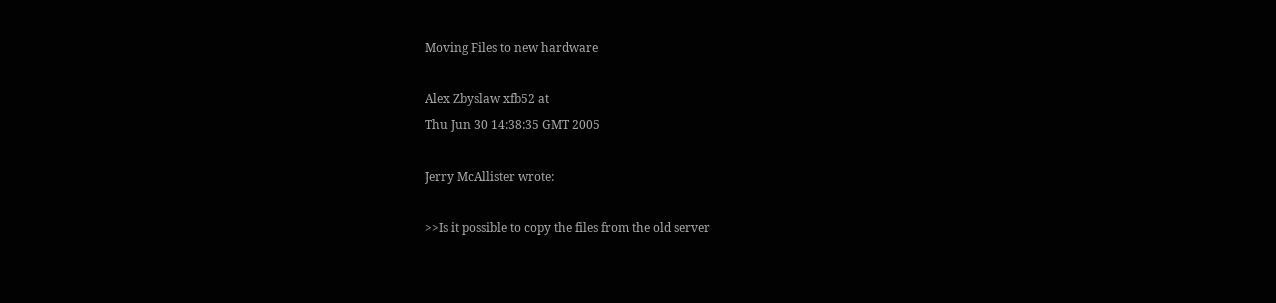Moving Files to new hardware

Alex Zbyslaw xfb52 at
Thu Jun 30 14:38:35 GMT 2005

Jerry McAllister wrote:

>>Is it possible to copy the files from the old server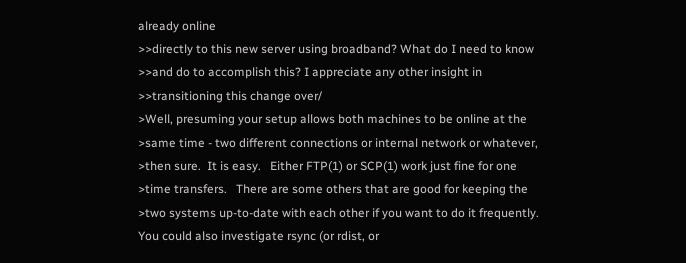already online
>>directly to this new server using broadband? What do I need to know
>>and do to accomplish this? I appreciate any other insight in
>>transitioning this change over/
>Well, presuming your setup allows both machines to be online at the
>same time - two different connections or internal network or whatever,
>then sure.  It is easy.   Either FTP(1) or SCP(1) work just fine for one
>time transfers.   There are some others that are good for keeping the
>two systems up-to-date with each other if you want to do it frequently.
You could also investigate rsync (or rdist, or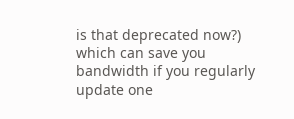is that deprecated now?)
which can save you bandwidth if you regularly update one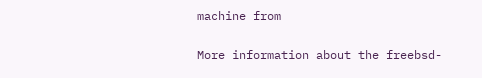machine from


More information about the freebsd-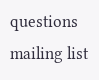questions mailing list